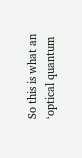So this is what an ‘optical quantum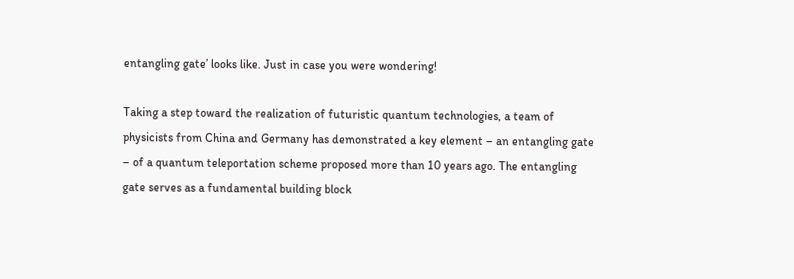entangling gate’ looks like. Just in case you were wondering!

Taking a step toward the realization of futuristic quantum technologies, a team of physicists from China and Germany has demonstrated a key element – an entangling gate – of a quantum teleportation scheme proposed more than 10 years ago. The entangling gate serves as a fundamental building block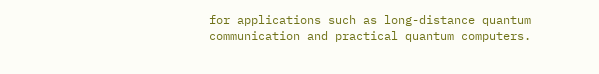for applications such as long-distance quantum communication and practical quantum computers.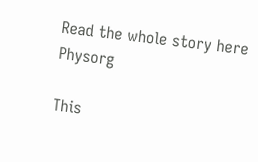Read the whole story here Physorg

This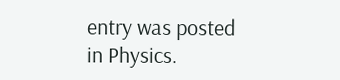entry was posted in Physics.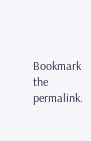Bookmark the permalink.